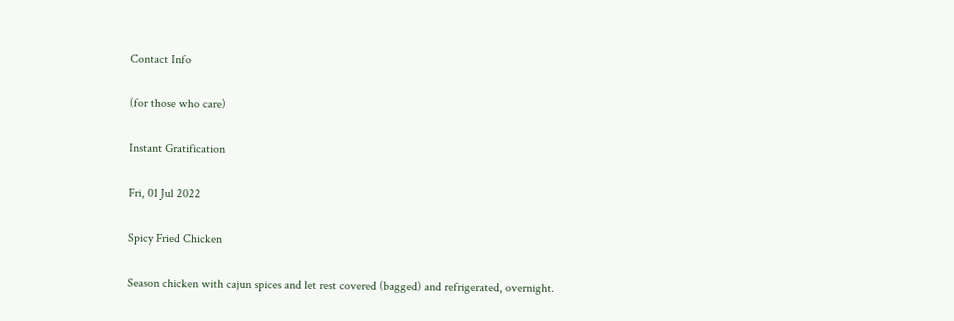Contact Info

(for those who care)

Instant Gratification

Fri, 01 Jul 2022

Spicy Fried Chicken

Season chicken with cajun spices and let rest covered (bagged) and refrigerated, overnight.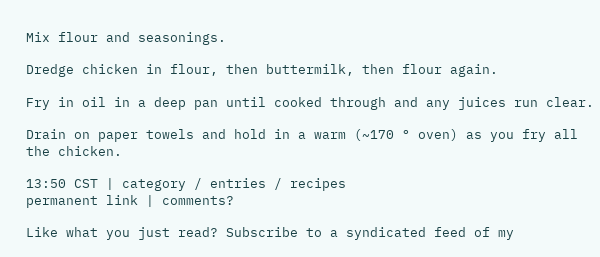Mix flour and seasonings.

Dredge chicken in flour, then buttermilk, then flour again.

Fry in oil in a deep pan until cooked through and any juices run clear.

Drain on paper towels and hold in a warm (~170 ° oven) as you fry all the chicken.

13:50 CST | category / entries / recipes
permanent link | comments?

Like what you just read? Subscribe to a syndicated feed of my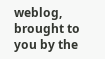weblog, brought to you by the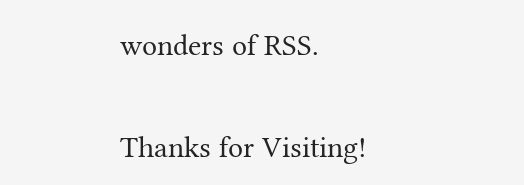wonders of RSS.

Thanks for Visiting!